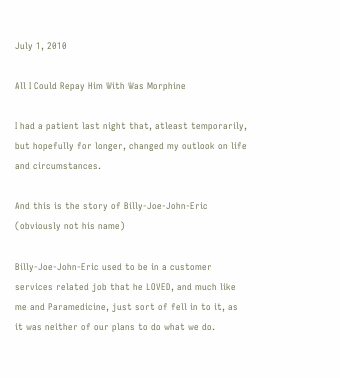July 1, 2010

All I Could Repay Him With Was Morphine

I had a patient last night that, atleast temporarily, but hopefully for longer, changed my outlook on life and circumstances.

And this is the story of Billy-Joe-John-Eric (obviously not his name)

Billy-Joe-John-Eric used to be in a customer services related job that he LOVED, and much like me and Paramedicine, just sort of fell in to it, as it was neither of our plans to do what we do.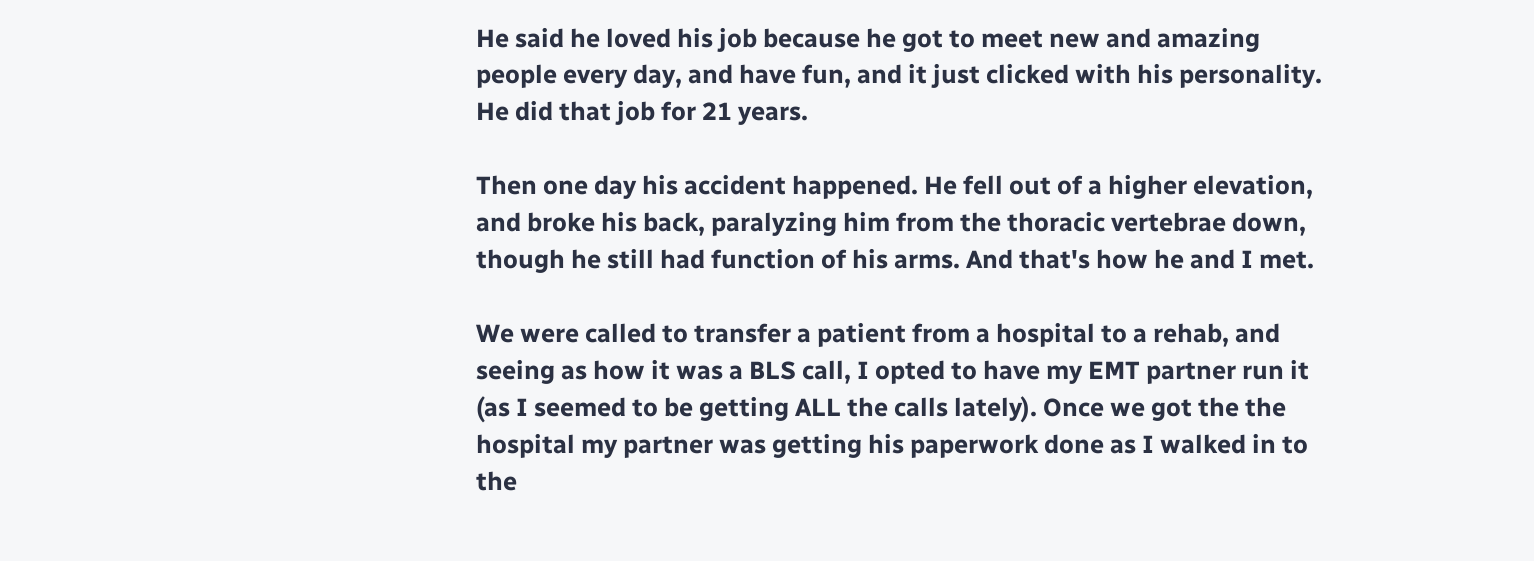He said he loved his job because he got to meet new and amazing people every day, and have fun, and it just clicked with his personality. He did that job for 21 years.

Then one day his accident happened. He fell out of a higher elevation, and broke his back, paralyzing him from the thoracic vertebrae down, though he still had function of his arms. And that's how he and I met.

We were called to transfer a patient from a hospital to a rehab, and seeing as how it was a BLS call, I opted to have my EMT partner run it (as I seemed to be getting ALL the calls lately). Once we got the the hospital my partner was getting his paperwork done as I walked in to the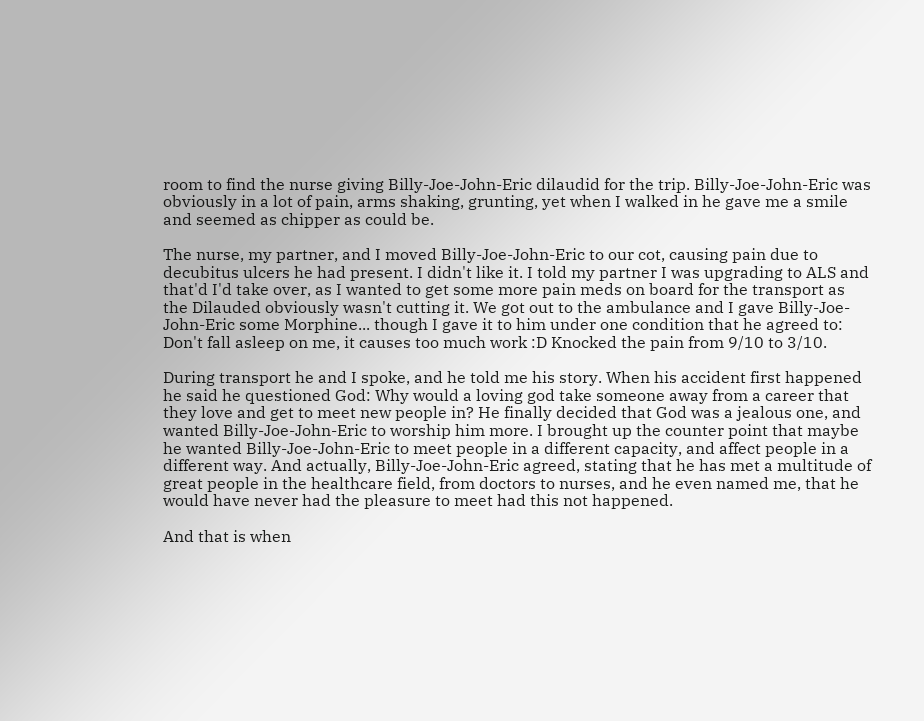room to find the nurse giving Billy-Joe-John-Eric dilaudid for the trip. Billy-Joe-John-Eric was obviously in a lot of pain, arms shaking, grunting, yet when I walked in he gave me a smile and seemed as chipper as could be.

The nurse, my partner, and I moved Billy-Joe-John-Eric to our cot, causing pain due to decubitus ulcers he had present. I didn't like it. I told my partner I was upgrading to ALS and that'd I'd take over, as I wanted to get some more pain meds on board for the transport as the Dilauded obviously wasn't cutting it. We got out to the ambulance and I gave Billy-Joe-John-Eric some Morphine... though I gave it to him under one condition that he agreed to: Don't fall asleep on me, it causes too much work :D Knocked the pain from 9/10 to 3/10.

During transport he and I spoke, and he told me his story. When his accident first happened he said he questioned God: Why would a loving god take someone away from a career that they love and get to meet new people in? He finally decided that God was a jealous one, and wanted Billy-Joe-John-Eric to worship him more. I brought up the counter point that maybe he wanted Billy-Joe-John-Eric to meet people in a different capacity, and affect people in a different way. And actually, Billy-Joe-John-Eric agreed, stating that he has met a multitude of great people in the healthcare field, from doctors to nurses, and he even named me, that he would have never had the pleasure to meet had this not happened.

And that is when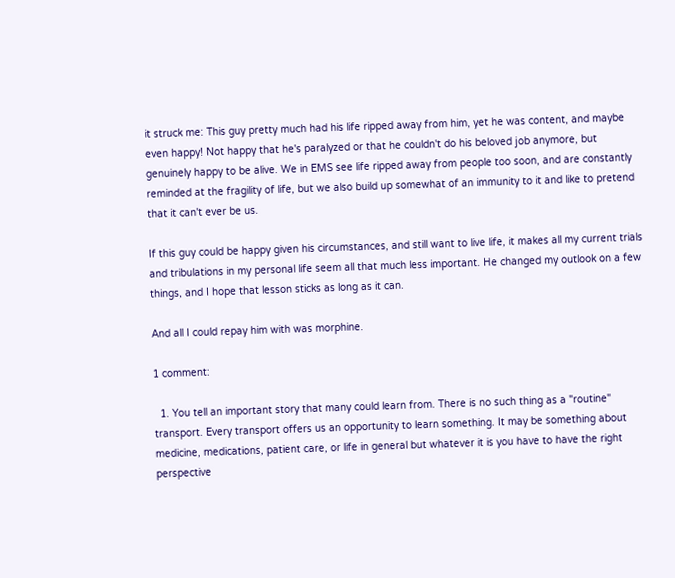it struck me: This guy pretty much had his life ripped away from him, yet he was content, and maybe even happy! Not happy that he's paralyzed or that he couldn't do his beloved job anymore, but genuinely happy to be alive. We in EMS see life ripped away from people too soon, and are constantly reminded at the fragility of life, but we also build up somewhat of an immunity to it and like to pretend that it can't ever be us.

If this guy could be happy given his circumstances, and still want to live life, it makes all my current trials and tribulations in my personal life seem all that much less important. He changed my outlook on a few things, and I hope that lesson sticks as long as it can.

And all I could repay him with was morphine.

1 comment:

  1. You tell an important story that many could learn from. There is no such thing as a "routine" transport. Every transport offers us an opportunity to learn something. It may be something about medicine, medications, patient care, or life in general but whatever it is you have to have the right perspective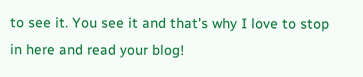to see it. You see it and that's why I love to stop in here and read your blog!